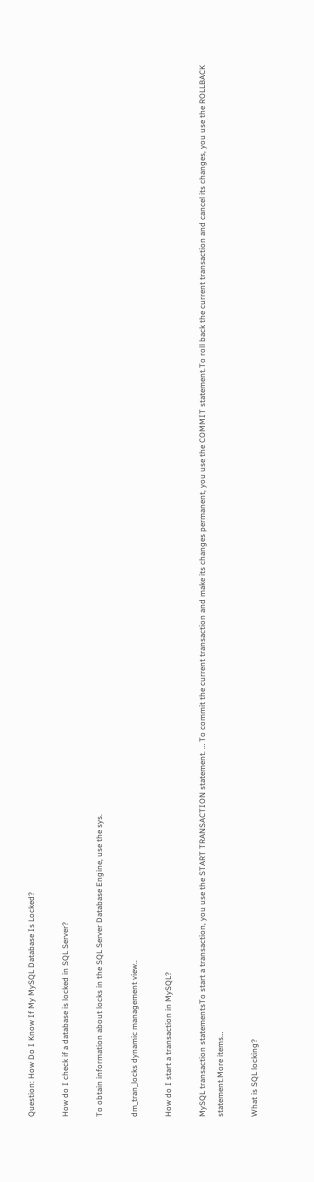Question: How Do I Know If My MySQL Database Is Locked?

How do I check if a database is locked in SQL Server?

To obtain information about locks in the SQL Server Database Engine, use the sys.

dm_tran_locks dynamic management view..

How do I start a transaction in MySQL?

MySQL transaction statementsTo start a transaction, you use the START TRANSACTION statement. … To commit the current transaction and make its changes permanent, you use the COMMIT statement.To roll back the current transaction and cancel its changes, you use the ROLLBACK statement.More items…

What is SQL locking?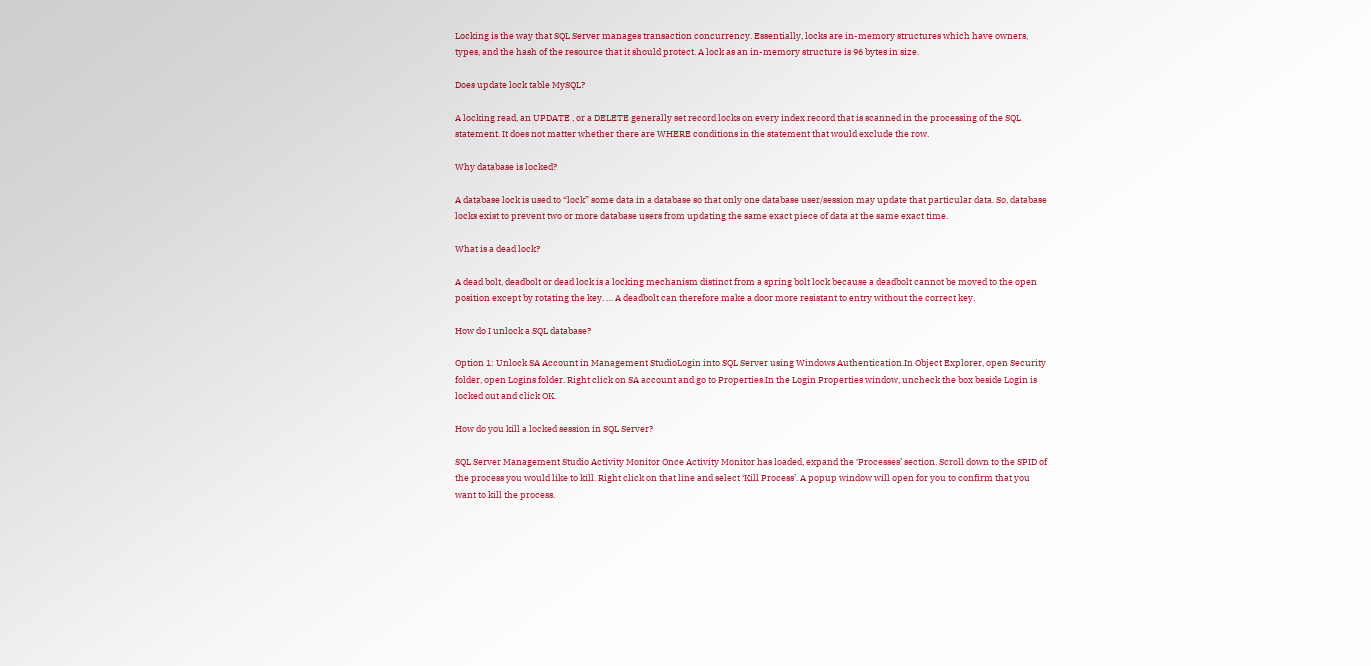Locking is the way that SQL Server manages transaction concurrency. Essentially, locks are in-memory structures which have owners, types, and the hash of the resource that it should protect. A lock as an in-memory structure is 96 bytes in size.

Does update lock table MySQL?

A locking read, an UPDATE , or a DELETE generally set record locks on every index record that is scanned in the processing of the SQL statement. It does not matter whether there are WHERE conditions in the statement that would exclude the row.

Why database is locked?

A database lock is used to “lock” some data in a database so that only one database user/session may update that particular data. So, database locks exist to prevent two or more database users from updating the same exact piece of data at the same exact time.

What is a dead lock?

A dead bolt, deadbolt or dead lock is a locking mechanism distinct from a spring bolt lock because a deadbolt cannot be moved to the open position except by rotating the key. … A deadbolt can therefore make a door more resistant to entry without the correct key.

How do I unlock a SQL database?

Option 1: Unlock SA Account in Management StudioLogin into SQL Server using Windows Authentication.In Object Explorer, open Security folder, open Logins folder. Right click on SA account and go to Properties.In the Login Properties window, uncheck the box beside Login is locked out and click OK.

How do you kill a locked session in SQL Server?

SQL Server Management Studio Activity Monitor Once Activity Monitor has loaded, expand the ‘Processes’ section. Scroll down to the SPID of the process you would like to kill. Right click on that line and select ‘Kill Process’. A popup window will open for you to confirm that you want to kill the process.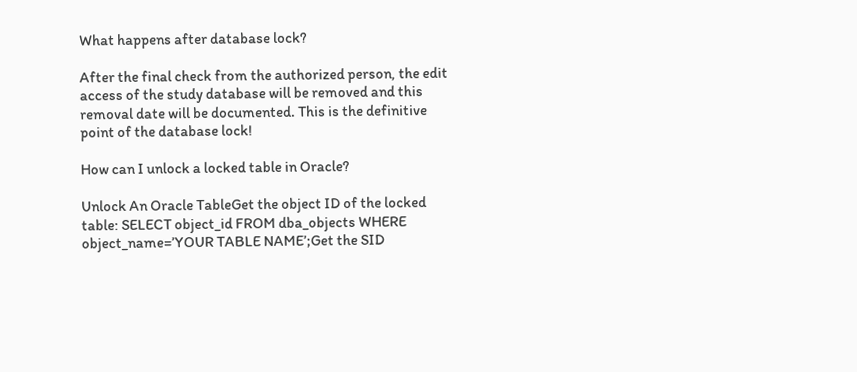What happens after database lock?

After the final check from the authorized person, the edit access of the study database will be removed and this removal date will be documented. This is the definitive point of the database lock!

How can I unlock a locked table in Oracle?

Unlock An Oracle TableGet the object ID of the locked table: SELECT object_id FROM dba_objects WHERE object_name=’YOUR TABLE NAME’;Get the SID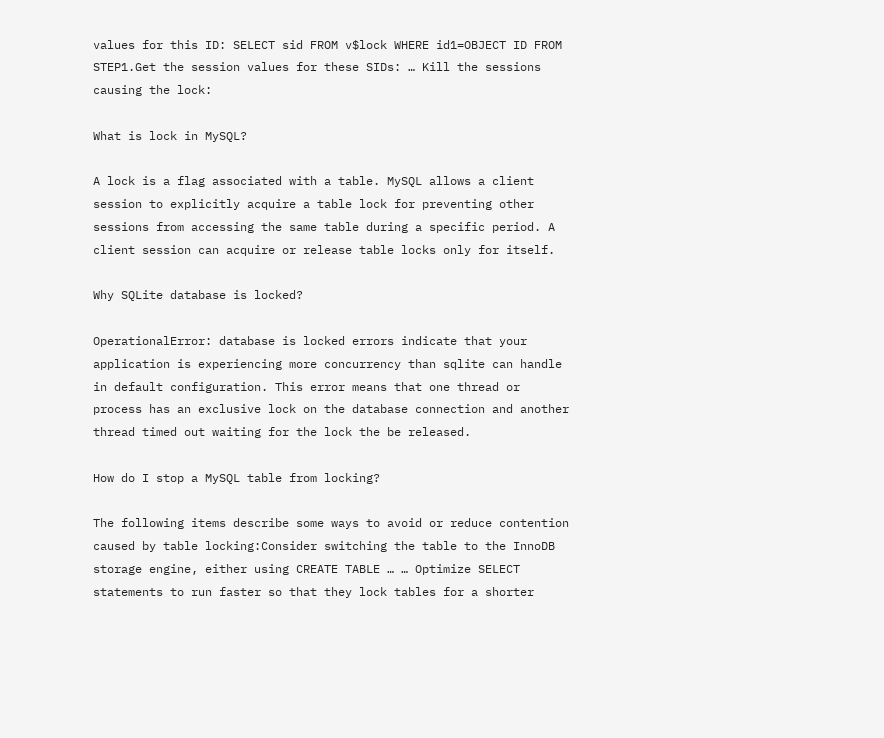values for this ID: SELECT sid FROM v$lock WHERE id1=OBJECT ID FROM STEP1.Get the session values for these SIDs: … Kill the sessions causing the lock:

What is lock in MySQL?

A lock is a flag associated with a table. MySQL allows a client session to explicitly acquire a table lock for preventing other sessions from accessing the same table during a specific period. A client session can acquire or release table locks only for itself.

Why SQLite database is locked?

OperationalError: database is locked errors indicate that your application is experiencing more concurrency than sqlite can handle in default configuration. This error means that one thread or process has an exclusive lock on the database connection and another thread timed out waiting for the lock the be released.

How do I stop a MySQL table from locking?

The following items describe some ways to avoid or reduce contention caused by table locking:Consider switching the table to the InnoDB storage engine, either using CREATE TABLE … … Optimize SELECT statements to run faster so that they lock tables for a shorter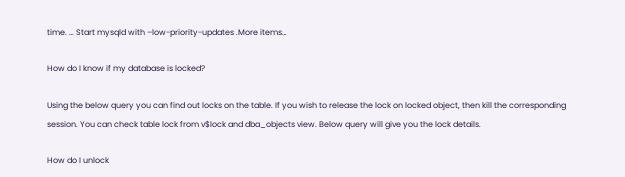time. … Start mysqld with –low-priority-updates .More items…

How do I know if my database is locked?

Using the below query you can find out locks on the table. If you wish to release the lock on locked object, then kill the corresponding session. You can check table lock from v$lock and dba_objects view. Below query will give you the lock details.

How do I unlock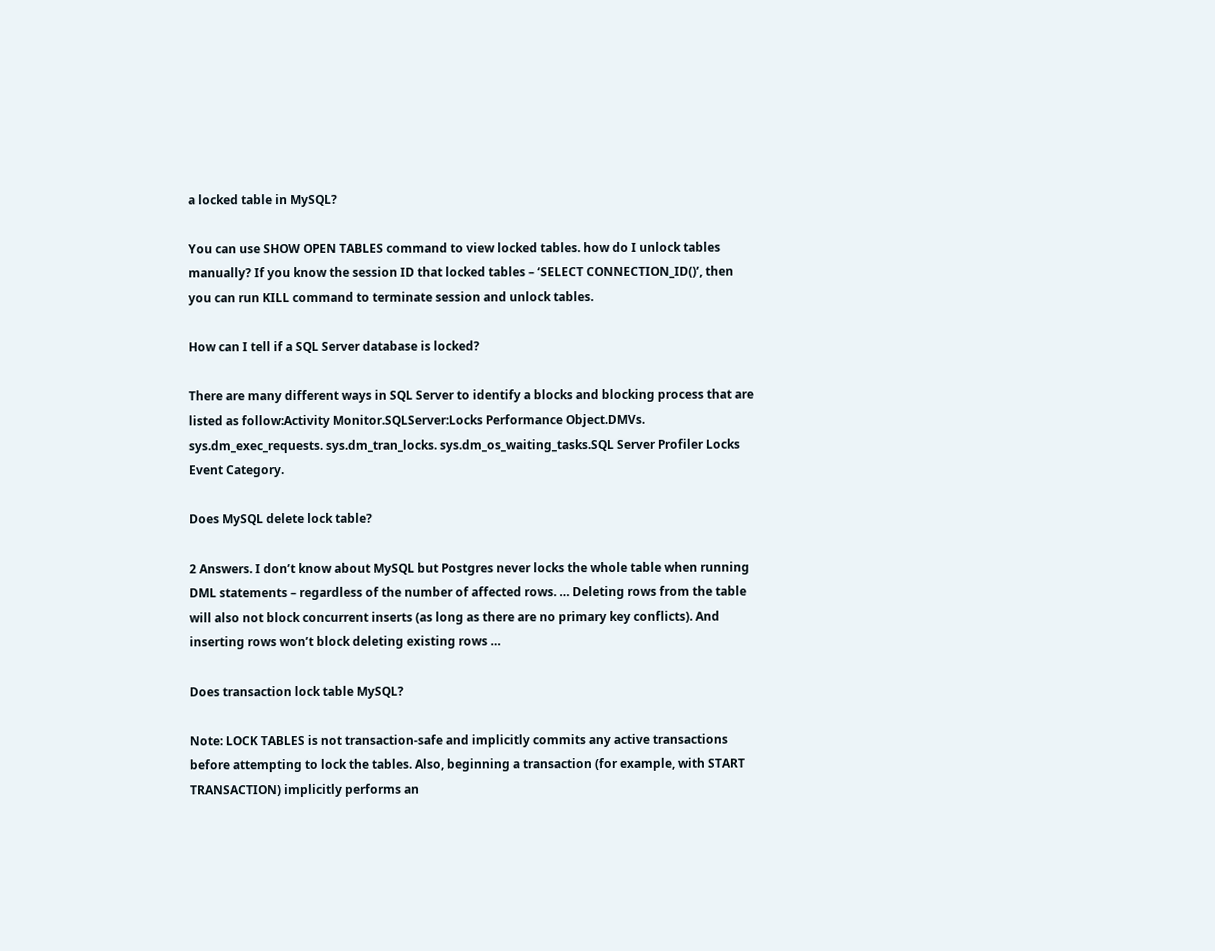a locked table in MySQL?

You can use SHOW OPEN TABLES command to view locked tables. how do I unlock tables manually? If you know the session ID that locked tables – ‘SELECT CONNECTION_ID()’, then you can run KILL command to terminate session and unlock tables.

How can I tell if a SQL Server database is locked?

There are many different ways in SQL Server to identify a blocks and blocking process that are listed as follow:Activity Monitor.SQLServer:Locks Performance Object.DMVs. sys.dm_exec_requests. sys.dm_tran_locks. sys.dm_os_waiting_tasks.SQL Server Profiler Locks Event Category.

Does MySQL delete lock table?

2 Answers. I don’t know about MySQL but Postgres never locks the whole table when running DML statements – regardless of the number of affected rows. … Deleting rows from the table will also not block concurrent inserts (as long as there are no primary key conflicts). And inserting rows won’t block deleting existing rows …

Does transaction lock table MySQL?

Note: LOCK TABLES is not transaction-safe and implicitly commits any active transactions before attempting to lock the tables. Also, beginning a transaction (for example, with START TRANSACTION) implicitly performs an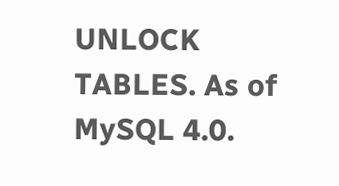UNLOCK TABLES. As of MySQL 4.0.